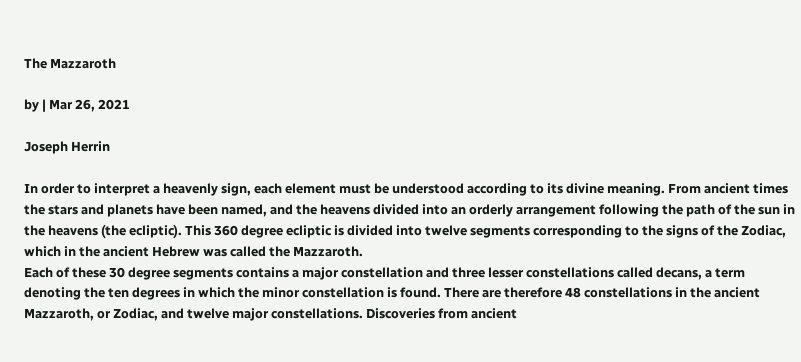The Mazzaroth

by | Mar 26, 2021

Joseph Herrin

In order to interpret a heavenly sign, each element must be understood according to its divine meaning. From ancient times the stars and planets have been named, and the heavens divided into an orderly arrangement following the path of the sun in the heavens (the ecliptic). This 360 degree ecliptic is divided into twelve segments corresponding to the signs of the Zodiac, which in the ancient Hebrew was called the Mazzaroth.
Each of these 30 degree segments contains a major constellation and three lesser constellations called decans, a term denoting the ten degrees in which the minor constellation is found. There are therefore 48 constellations in the ancient Mazzaroth, or Zodiac, and twelve major constellations. Discoveries from ancient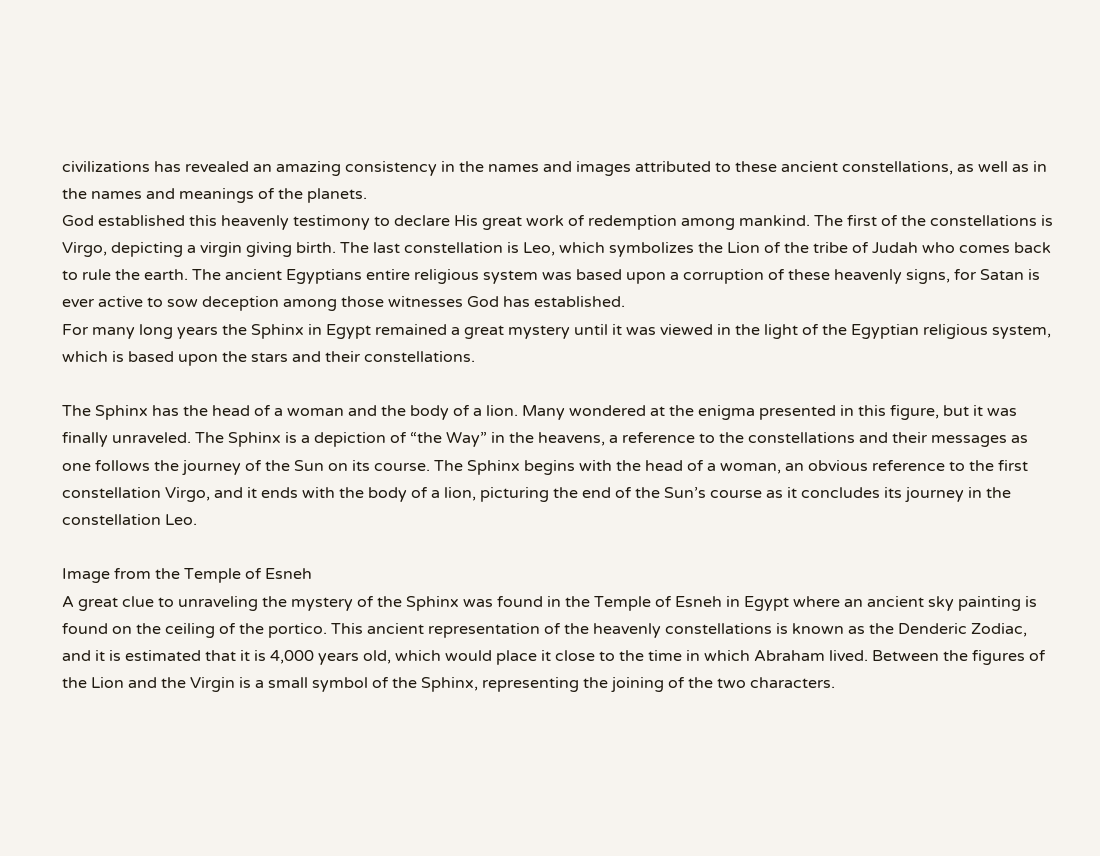civilizations has revealed an amazing consistency in the names and images attributed to these ancient constellations, as well as in the names and meanings of the planets.
God established this heavenly testimony to declare His great work of redemption among mankind. The first of the constellations is Virgo, depicting a virgin giving birth. The last constellation is Leo, which symbolizes the Lion of the tribe of Judah who comes back to rule the earth. The ancient Egyptians entire religious system was based upon a corruption of these heavenly signs, for Satan is ever active to sow deception among those witnesses God has established.
For many long years the Sphinx in Egypt remained a great mystery until it was viewed in the light of the Egyptian religious system, which is based upon the stars and their constellations.

The Sphinx has the head of a woman and the body of a lion. Many wondered at the enigma presented in this figure, but it was finally unraveled. The Sphinx is a depiction of “the Way” in the heavens, a reference to the constellations and their messages as one follows the journey of the Sun on its course. The Sphinx begins with the head of a woman, an obvious reference to the first constellation Virgo, and it ends with the body of a lion, picturing the end of the Sun’s course as it concludes its journey in the constellation Leo.

Image from the Temple of Esneh
A great clue to unraveling the mystery of the Sphinx was found in the Temple of Esneh in Egypt where an ancient sky painting is found on the ceiling of the portico. This ancient representation of the heavenly constellations is known as the Denderic Zodiac, and it is estimated that it is 4,000 years old, which would place it close to the time in which Abraham lived. Between the figures of the Lion and the Virgin is a small symbol of the Sphinx, representing the joining of the two characters.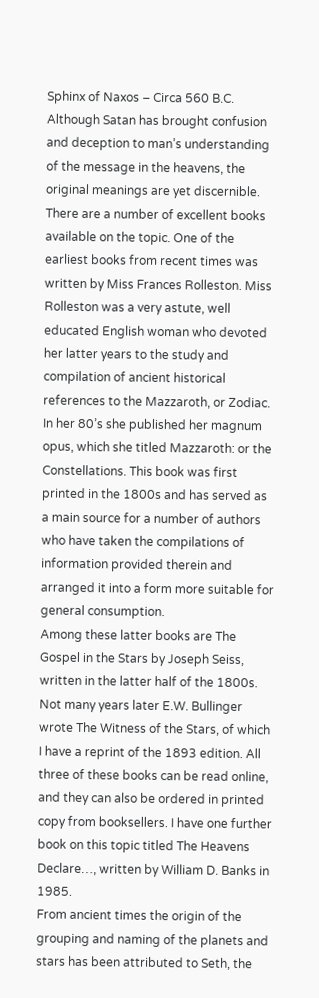Sphinx of Naxos – Circa 560 B.C.
Although Satan has brought confusion and deception to man’s understanding of the message in the heavens, the original meanings are yet discernible. There are a number of excellent books available on the topic. One of the earliest books from recent times was written by Miss Frances Rolleston. Miss Rolleston was a very astute, well educated English woman who devoted her latter years to the study and compilation of ancient historical references to the Mazzaroth, or Zodiac. In her 80’s she published her magnum opus, which she titled Mazzaroth: or the Constellations. This book was first printed in the 1800s and has served as a main source for a number of authors who have taken the compilations of information provided therein and arranged it into a form more suitable for general consumption.
Among these latter books are The Gospel in the Stars by Joseph Seiss, written in the latter half of the 1800s. Not many years later E.W. Bullinger wrote The Witness of the Stars, of which I have a reprint of the 1893 edition. All three of these books can be read online, and they can also be ordered in printed copy from booksellers. I have one further book on this topic titled The Heavens Declare…, written by William D. Banks in 1985.
From ancient times the origin of the grouping and naming of the planets and stars has been attributed to Seth, the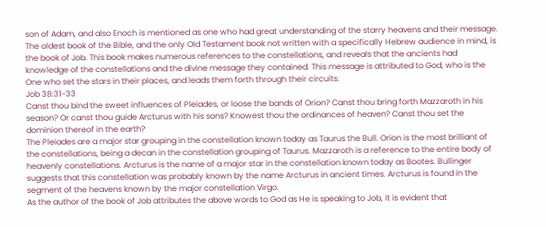son of Adam, and also Enoch is mentioned as one who had great understanding of the starry heavens and their message. The oldest book of the Bible, and the only Old Testament book not written with a specifically Hebrew audience in mind, is the book of Job. This book makes numerous references to the constellations, and reveals that the ancients had knowledge of the constellations and the divine message they contained. This message is attributed to God, who is the One who set the stars in their places, and leads them forth through their circuits.
Job 38:31-33
Canst thou bind the sweet influences of Pleiades, or loose the bands of Orion? Canst thou bring forth Mazzaroth in his season? Or canst thou guide Arcturus with his sons? Knowest thou the ordinances of heaven? Canst thou set the dominion thereof in the earth?
The Pleiades are a major star grouping in the constellation known today as Taurus the Bull. Orion is the most brilliant of the constellations, being a decan in the constellation grouping of Taurus. Mazzaroth is a reference to the entire body of heavenly constellations. Arcturus is the name of a major star in the constellation known today as Bootes. Bullinger suggests that this constellation was probably known by the name Arcturus in ancient times. Arcturus is found in the segment of the heavens known by the major constellation Virgo.
As the author of the book of Job attributes the above words to God as He is speaking to Job, it is evident that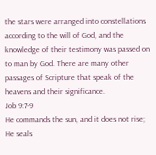the stars were arranged into constellations according to the will of God, and the knowledge of their testimony was passed on to man by God. There are many other passages of Scripture that speak of the heavens and their significance.
Job 9:7-9
He commands the sun, and it does not rise; He seals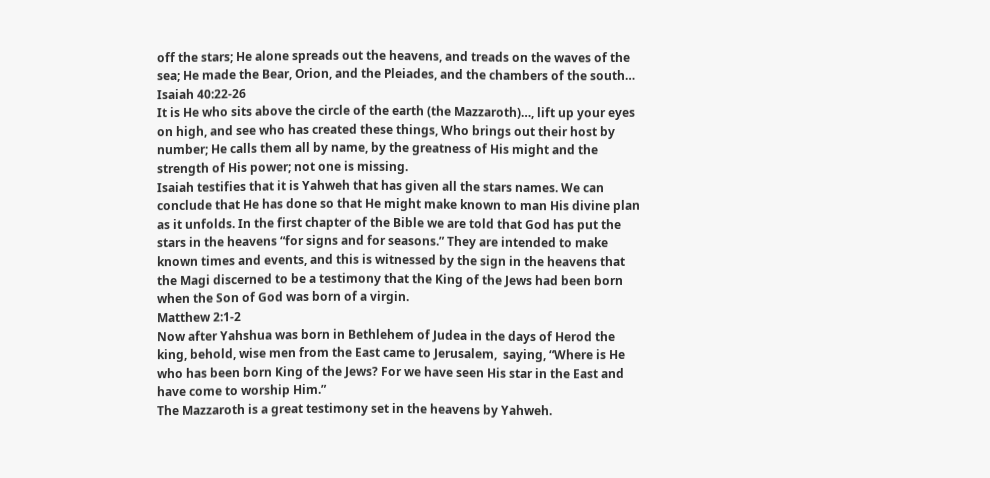off the stars; He alone spreads out the heavens, and treads on the waves of the sea; He made the Bear, Orion, and the Pleiades, and the chambers of the south…
Isaiah 40:22-26
It is He who sits above the circle of the earth (the Mazzaroth)…, lift up your eyes on high, and see who has created these things, Who brings out their host by number; He calls them all by name, by the greatness of His might and the strength of His power; not one is missing.
Isaiah testifies that it is Yahweh that has given all the stars names. We can conclude that He has done so that He might make known to man His divine plan as it unfolds. In the first chapter of the Bible we are told that God has put the stars in the heavens “for signs and for seasons.” They are intended to make known times and events, and this is witnessed by the sign in the heavens that the Magi discerned to be a testimony that the King of the Jews had been born when the Son of God was born of a virgin.
Matthew 2:1-2
Now after Yahshua was born in Bethlehem of Judea in the days of Herod the king, behold, wise men from the East came to Jerusalem,  saying, “Where is He who has been born King of the Jews? For we have seen His star in the East and have come to worship Him.”
The Mazzaroth is a great testimony set in the heavens by Yahweh.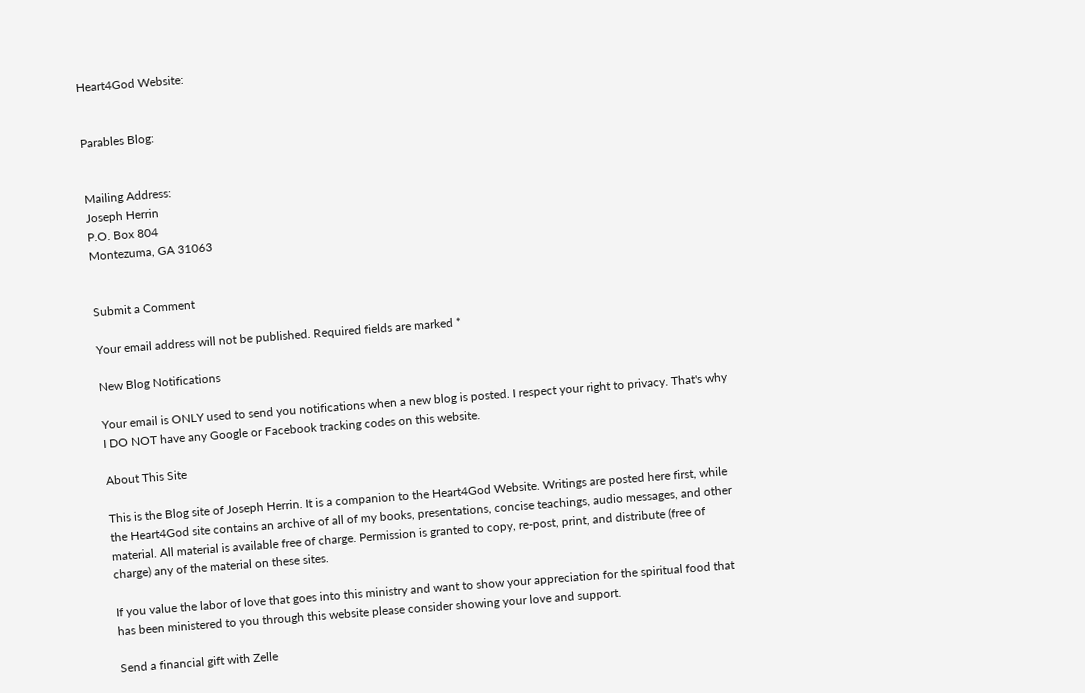Heart4God Website:


Parables Blog:


Mailing Address:
Joseph Herrin
P.O. Box 804
Montezuma, GA 31063


Submit a Comment

Your email address will not be published. Required fields are marked *

New Blog Notifications

Your email is ONLY used to send you notifications when a new blog is posted. I respect your right to privacy. That's why I DO NOT have any Google or Facebook tracking codes on this website.

About This Site

This is the Blog site of Joseph Herrin. It is a companion to the Heart4God Website. Writings are posted here first, while the Heart4God site contains an archive of all of my books, presentations, concise teachings, audio messages, and other material. All material is available free of charge. Permission is granted to copy, re-post, print, and distribute (free of charge) any of the material on these sites.

If you value the labor of love that goes into this ministry and want to show your appreciation for the spiritual food that has been ministered to you through this website please consider showing your love and support.

Send a financial gift with Zelle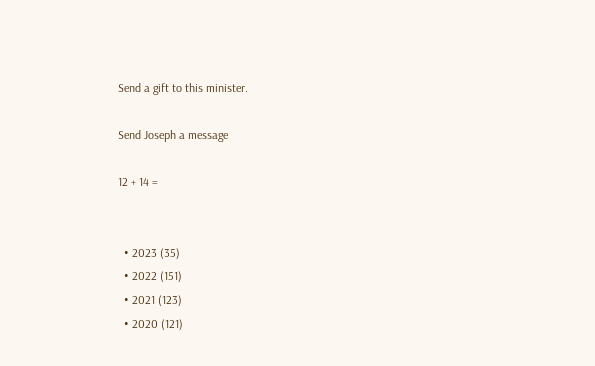Send a gift to this minister.

Send Joseph a message

12 + 14 =


  • 2023 (35)
  • 2022 (151)
  • 2021 (123)
  • 2020 (121)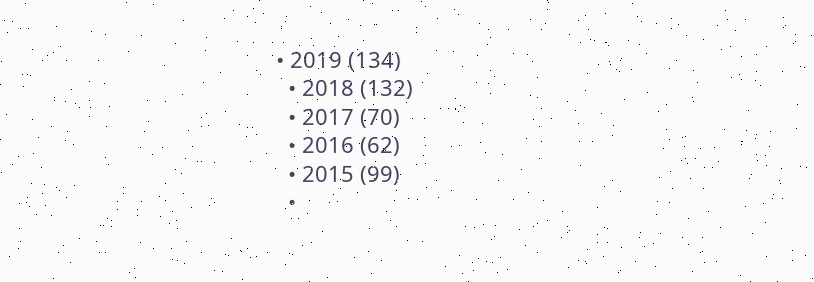• 2019 (134)
  • 2018 (132)
  • 2017 (70)
  • 2016 (62)
  • 2015 (99)
  •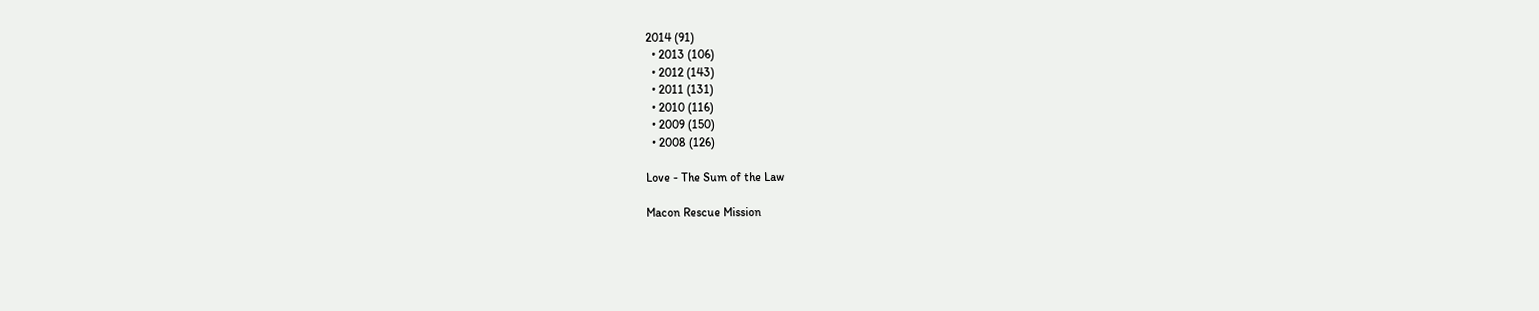2014 (91)
  • 2013 (106)
  • 2012 (143)
  • 2011 (131)
  • 2010 (116)
  • 2009 (150)
  • 2008 (126)

Love - The Sum of the Law

Macon Rescue Mission